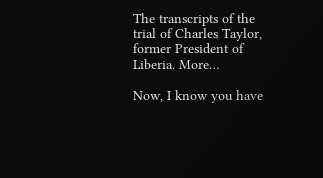The transcripts of the trial of Charles Taylor, former President of Liberia. More…

Now, I know you have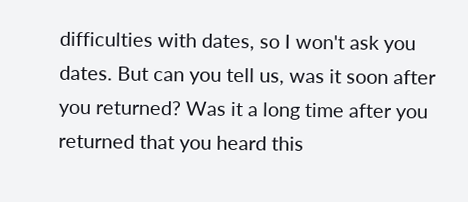difficulties with dates, so I won't ask you dates. But can you tell us, was it soon after you returned? Was it a long time after you returned that you heard this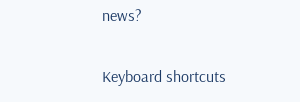news?

Keyboard shortcuts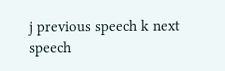j previous speech k next speech